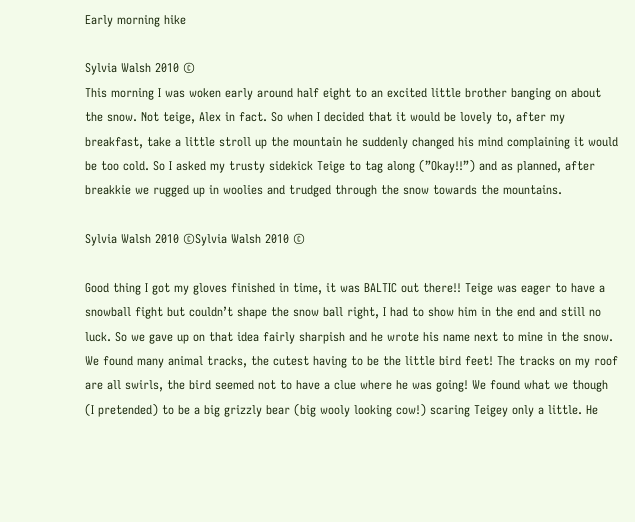Early morning hike

Sylvia Walsh 2010 ©
This morning I was woken early around half eight to an excited little brother banging on about the snow. Not teige, Alex in fact. So when I decided that it would be lovely to, after my breakfast, take a little stroll up the mountain he suddenly changed his mind complaining it would be too cold. So I asked my trusty sidekick Teige to tag along (”Okay!!”) and as planned, after breakkie we rugged up in woolies and trudged through the snow towards the mountains.

Sylvia Walsh 2010 ©Sylvia Walsh 2010 ©

Good thing I got my gloves finished in time, it was BALTIC out there!! Teige was eager to have a snowball fight but couldn’t shape the snow ball right, I had to show him in the end and still no luck. So we gave up on that idea fairly sharpish and he wrote his name next to mine in the snow. We found many animal tracks, the cutest having to be the little bird feet! The tracks on my roof are all swirls, the bird seemed not to have a clue where he was going! We found what we though (I pretended) to be a big grizzly bear (big wooly looking cow!) scaring Teigey only a little. He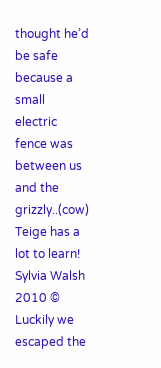thought he’d be safe because a small electric fence was between us and the grizzly..(cow) Teige has a lot to learn!
Sylvia Walsh 2010 ©
Luckily we escaped the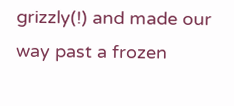grizzly(!) and made our way past a frozen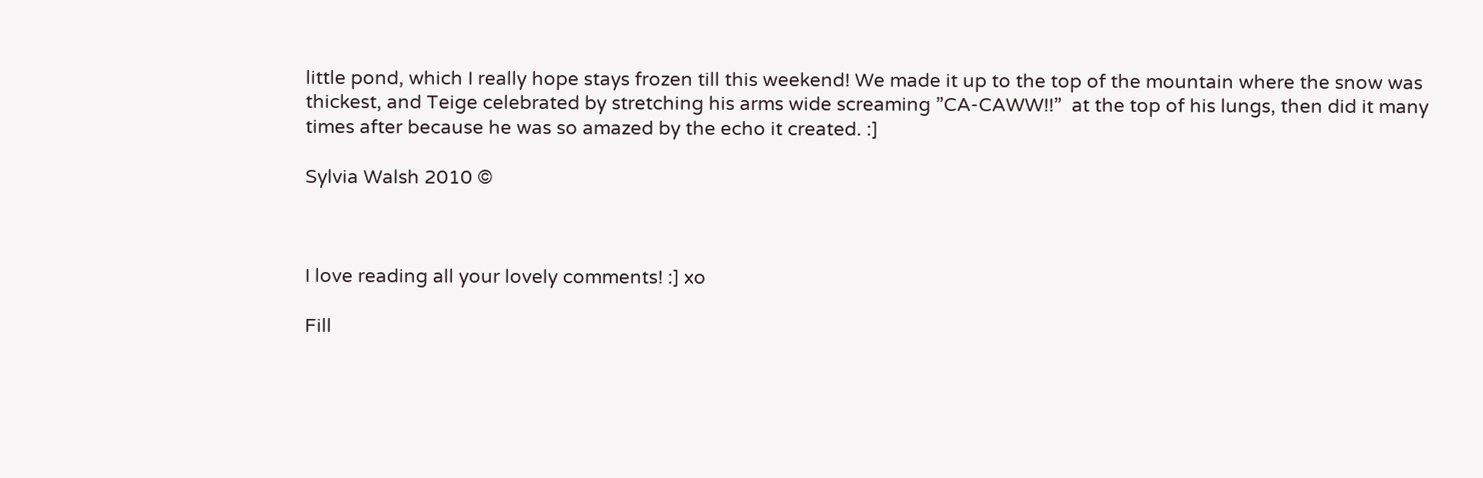little pond, which I really hope stays frozen till this weekend! We made it up to the top of the mountain where the snow was thickest, and Teige celebrated by stretching his arms wide screaming ”CA-CAWW!!”  at the top of his lungs, then did it many times after because he was so amazed by the echo it created. :]

Sylvia Walsh 2010 ©



I love reading all your lovely comments! :] xo

Fill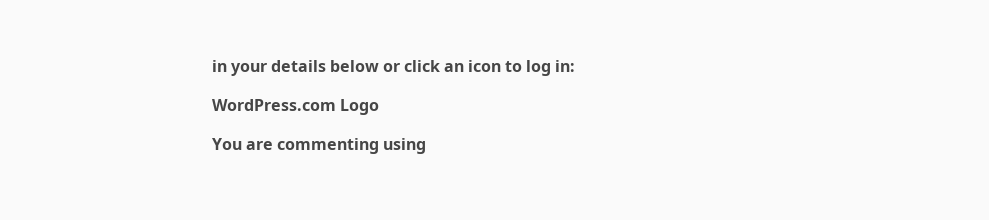in your details below or click an icon to log in:

WordPress.com Logo

You are commenting using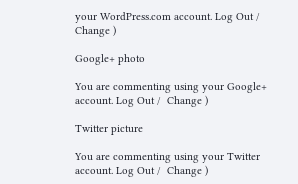your WordPress.com account. Log Out /  Change )

Google+ photo

You are commenting using your Google+ account. Log Out /  Change )

Twitter picture

You are commenting using your Twitter account. Log Out /  Change )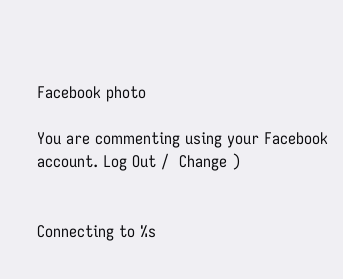Facebook photo

You are commenting using your Facebook account. Log Out /  Change )


Connecting to %s